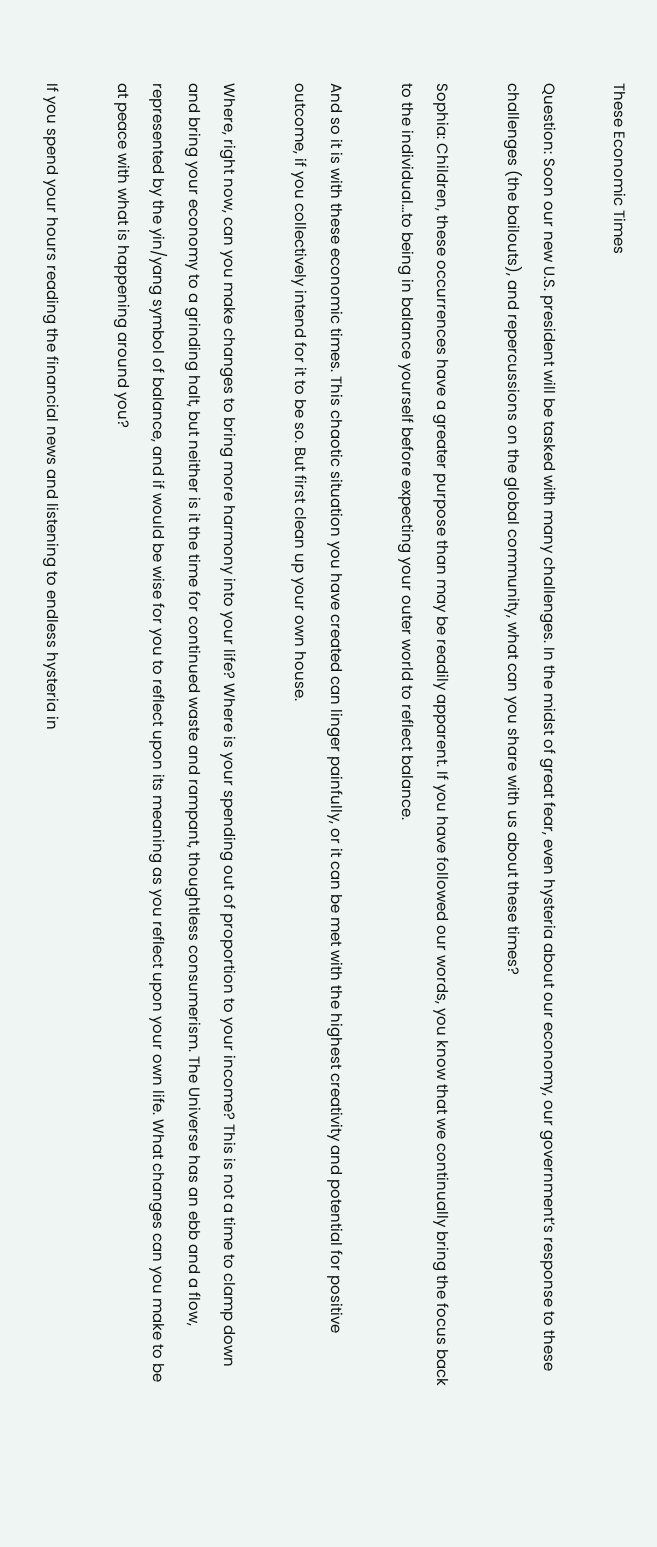These Economic Times

Question: Soon our new U.S. president will be tasked with many challenges. In the midst of great fear, even hysteria about our economy, our government’s response to these challenges (the bailouts), and repercussions on the global community, what can you share with us about these times?

Sophia: Children, these occurrences have a greater purpose than may be readily apparent. If you have followed our words, you know that we continually bring the focus back to the individual…to being in balance yourself before expecting your outer world to reflect balance.

And so it is with these economic times. This chaotic situation you have created can linger painfully, or it can be met with the highest creativity and potential for positive outcome, if you collectively intend for it to be so. But first clean up your own house.

Where, right now, can you make changes to bring more harmony into your life? Where is your spending out of proportion to your income? This is not a time to clamp down and bring your economy to a grinding halt, but neither is it the time for continued waste and rampant, thoughtless consumerism. The Universe has an ebb and a flow, represented by the yin/yang symbol of balance, and if would be wise for you to reflect upon its meaning as you reflect upon your own life. What changes can you make to be at peace with what is happening around you?

If you spend your hours reading the financial news and listening to endless hysteria in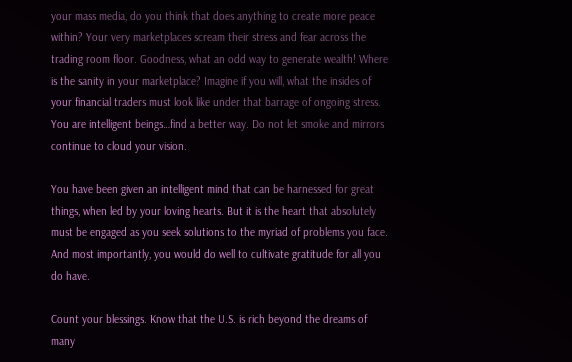your mass media, do you think that does anything to create more peace within? Your very marketplaces scream their stress and fear across the trading room floor. Goodness, what an odd way to generate wealth! Where is the sanity in your marketplace? Imagine if you will, what the insides of your financial traders must look like under that barrage of ongoing stress. You are intelligent beings…find a better way. Do not let smoke and mirrors continue to cloud your vision.

You have been given an intelligent mind that can be harnessed for great things, when led by your loving hearts. But it is the heart that absolutely must be engaged as you seek solutions to the myriad of problems you face. And most importantly, you would do well to cultivate gratitude for all you do have.

Count your blessings. Know that the U.S. is rich beyond the dreams of many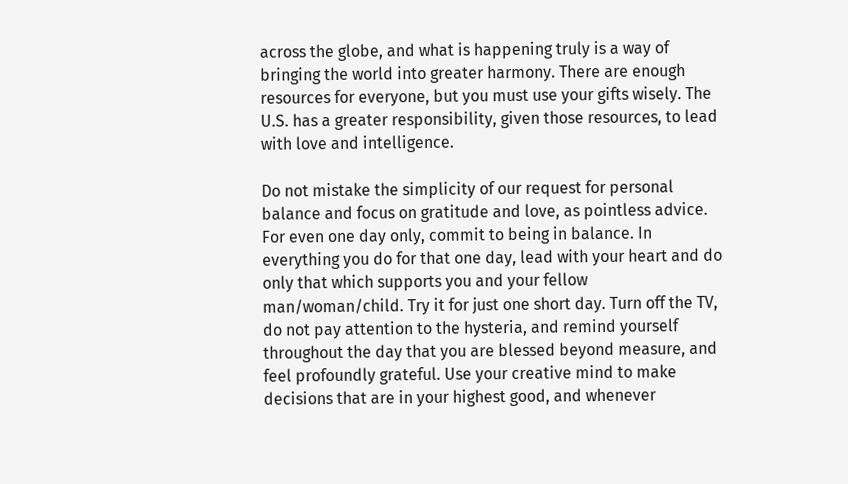across the globe, and what is happening truly is a way of bringing the world into greater harmony. There are enough resources for everyone, but you must use your gifts wisely. The U.S. has a greater responsibility, given those resources, to lead with love and intelligence.

Do not mistake the simplicity of our request for personal balance and focus on gratitude and love, as pointless advice. For even one day only, commit to being in balance. In everything you do for that one day, lead with your heart and do only that which supports you and your fellow man/woman/child. Try it for just one short day. Turn off the TV, do not pay attention to the hysteria, and remind yourself throughout the day that you are blessed beyond measure, and feel profoundly grateful. Use your creative mind to make decisions that are in your highest good, and whenever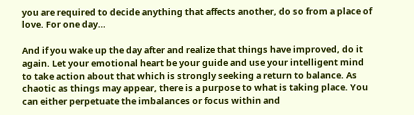you are required to decide anything that affects another, do so from a place of love. For one day…

And if you wake up the day after and realize that things have improved, do it again. Let your emotional heart be your guide and use your intelligent mind to take action about that which is strongly seeking a return to balance. As chaotic as things may appear, there is a purpose to what is taking place. You can either perpetuate the imbalances or focus within and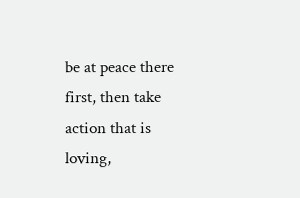be at peace there first, then take action that is loving,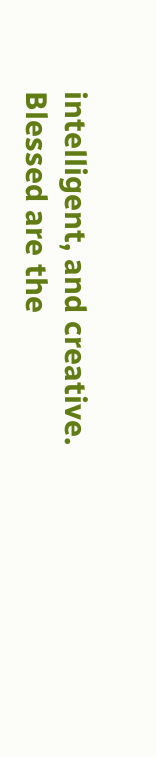intelligent, and creative. Blessed are the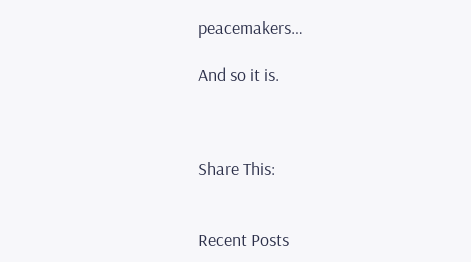peacemakers…

And so it is.



Share This:


Recent Posts